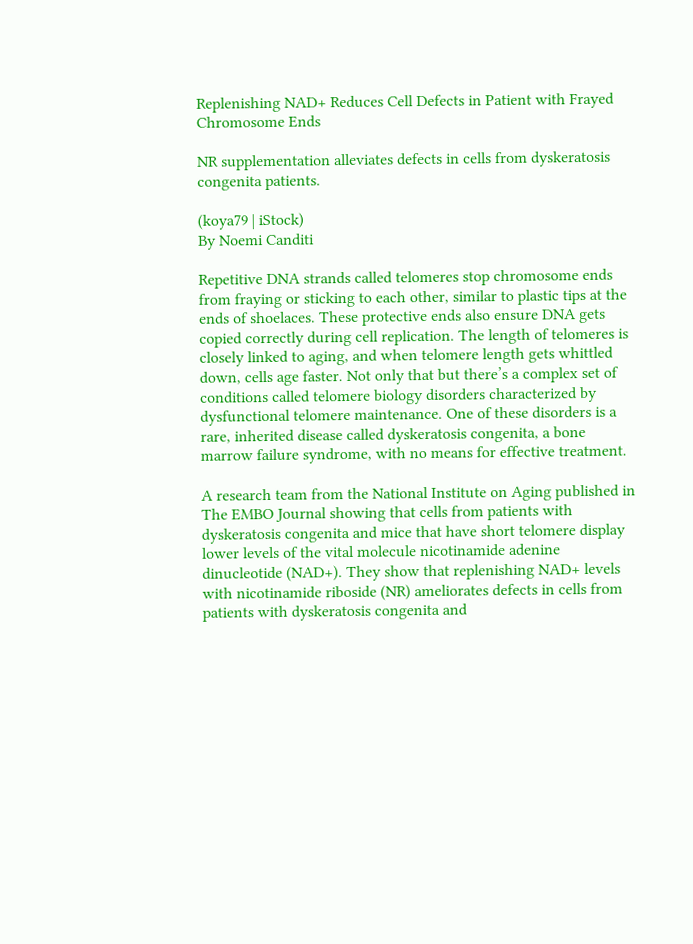Replenishing NAD+ Reduces Cell Defects in Patient with Frayed Chromosome Ends

NR supplementation alleviates defects in cells from dyskeratosis congenita patients.

(koya79 | iStock)
By Noemi Canditi

Repetitive DNA strands called telomeres stop chromosome ends from fraying or sticking to each other, similar to plastic tips at the ends of shoelaces. These protective ends also ensure DNA gets copied correctly during cell replication. The length of telomeres is closely linked to aging, and when telomere length gets whittled down, cells age faster. Not only that but there’s a complex set of conditions called telomere biology disorders characterized by dysfunctional telomere maintenance. One of these disorders is a rare, inherited disease called dyskeratosis congenita, a bone marrow failure syndrome, with no means for effective treatment.

A research team from the National Institute on Aging published in The EMBO Journal showing that cells from patients with dyskeratosis congenita and mice that have short telomere display lower levels of the vital molecule nicotinamide adenine dinucleotide (NAD+). They show that replenishing NAD+ levels with nicotinamide riboside (NR) ameliorates defects in cells from patients with dyskeratosis congenita and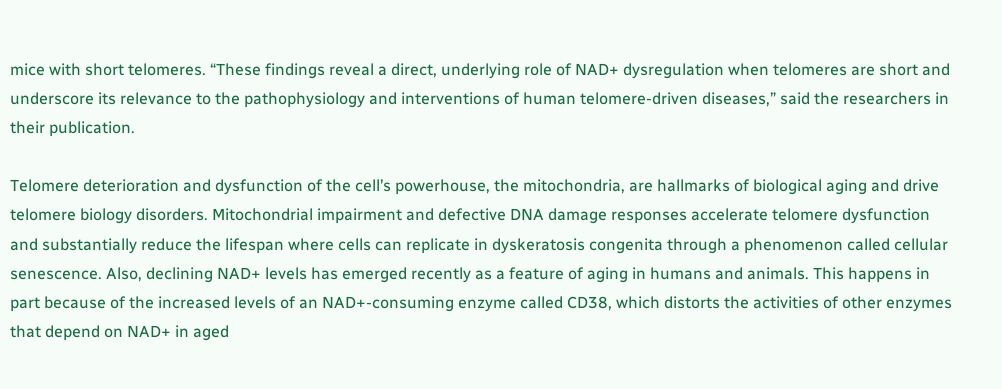mice with short telomeres. “These findings reveal a direct, underlying role of NAD+ dysregulation when telomeres are short and underscore its relevance to the pathophysiology and interventions of human telomere-driven diseases,” said the researchers in their publication.

Telomere deterioration and dysfunction of the cell’s powerhouse, the mitochondria, are hallmarks of biological aging and drive telomere biology disorders. Mitochondrial impairment and defective DNA damage responses accelerate telomere dysfunction and substantially reduce the lifespan where cells can replicate in dyskeratosis congenita through a phenomenon called cellular senescence. Also, declining NAD+ levels has emerged recently as a feature of aging in humans and animals. This happens in part because of the increased levels of an NAD+-consuming enzyme called CD38, which distorts the activities of other enzymes that depend on NAD+ in aged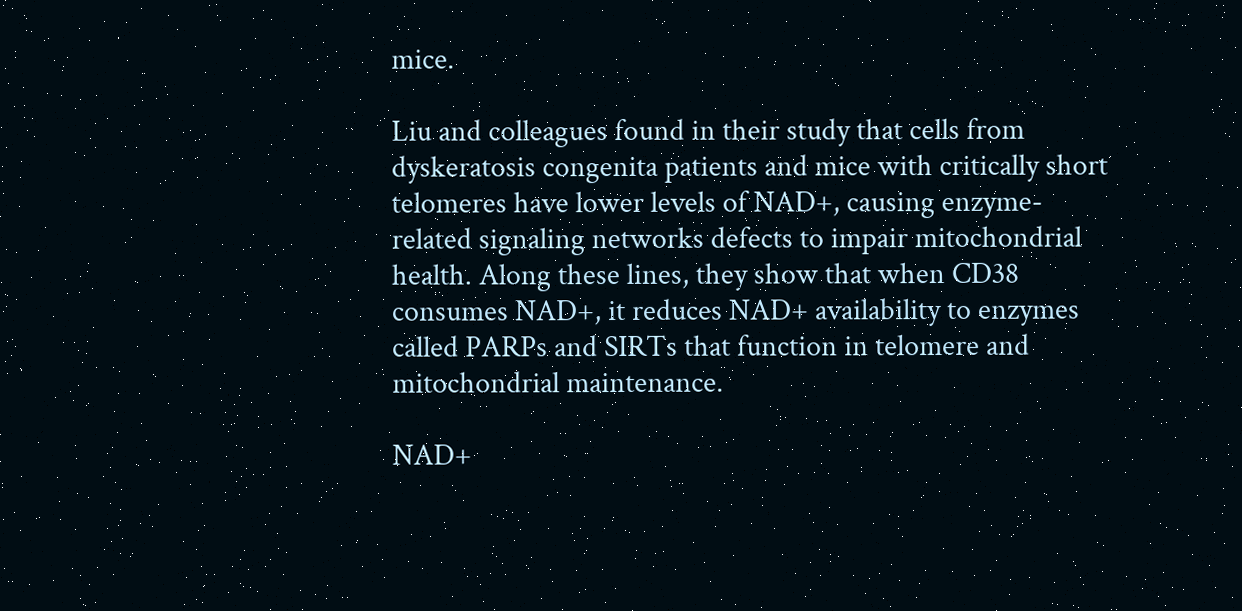mice.

Liu and colleagues found in their study that cells from dyskeratosis congenita patients and mice with critically short telomeres have lower levels of NAD+, causing enzyme-related signaling networks defects to impair mitochondrial health. Along these lines, they show that when CD38 consumes NAD+, it reduces NAD+ availability to enzymes called PARPs and SIRTs that function in telomere and mitochondrial maintenance.

NAD+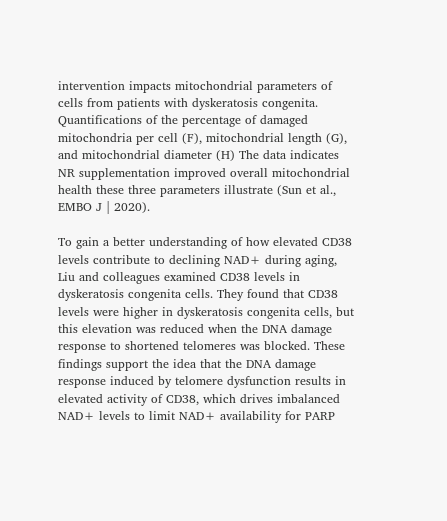intervention impacts mitochondrial parameters of cells from patients with dyskeratosis congenita. Quantifications of the percentage of damaged mitochondria per cell (F), mitochondrial length (G), and mitochondrial diameter (H) The data indicates NR supplementation improved overall mitochondrial health these three parameters illustrate (Sun et al., EMBO J | 2020).

To gain a better understanding of how elevated CD38 levels contribute to declining NAD+ during aging, Liu and colleagues examined CD38 levels in dyskeratosis congenita cells. They found that CD38 levels were higher in dyskeratosis congenita cells, but this elevation was reduced when the DNA damage response to shortened telomeres was blocked. These findings support the idea that the DNA damage response induced by telomere dysfunction results in elevated activity of CD38, which drives imbalanced NAD+ levels to limit NAD+ availability for PARP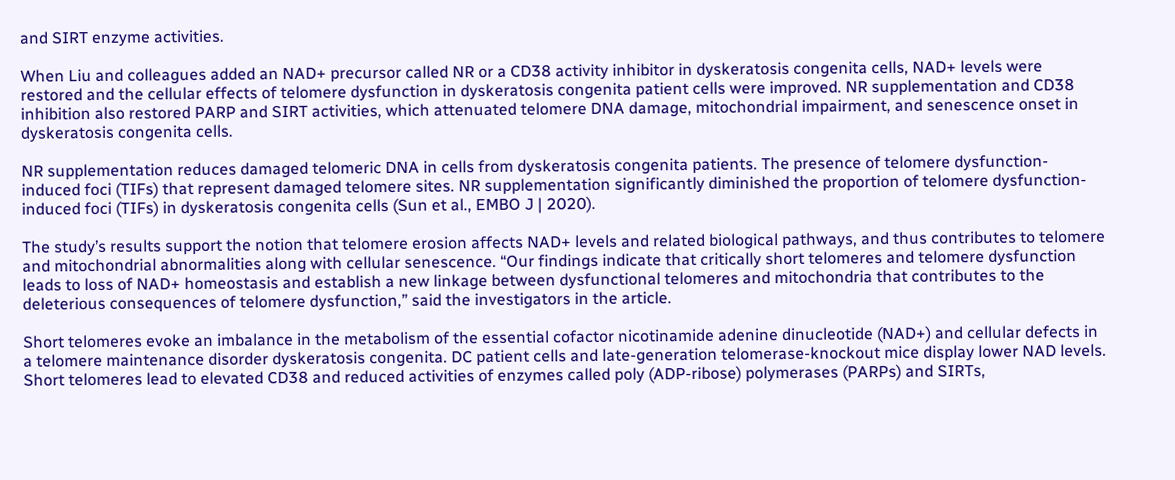and SIRT enzyme activities.

When Liu and colleagues added an NAD+ precursor called NR or a CD38 activity inhibitor in dyskeratosis congenita cells, NAD+ levels were restored and the cellular effects of telomere dysfunction in dyskeratosis congenita patient cells were improved. NR supplementation and CD38 inhibition also restored PARP and SIRT activities, which attenuated telomere DNA damage, mitochondrial impairment, and senescence onset in dyskeratosis congenita cells.

NR supplementation reduces damaged telomeric DNA in cells from dyskeratosis congenita patients. The presence of telomere dysfunction‐induced foci (TIFs) that represent damaged telomere sites. NR supplementation significantly diminished the proportion of telomere dysfunction-induced foci (TIFs) in dyskeratosis congenita cells (Sun et al., EMBO J | 2020).

The study’s results support the notion that telomere erosion affects NAD+ levels and related biological pathways, and thus contributes to telomere and mitochondrial abnormalities along with cellular senescence. “Our findings indicate that critically short telomeres and telomere dysfunction leads to loss of NAD+ homeostasis and establish a new linkage between dysfunctional telomeres and mitochondria that contributes to the deleterious consequences of telomere dysfunction,” said the investigators in the article.

Short telomeres evoke an imbalance in the metabolism of the essential cofactor nicotinamide adenine dinucleotide (NAD+) and cellular defects in a telomere maintenance disorder dyskeratosis congenita. DC patient cells and late‐generation telomerase‐knockout mice display lower NAD levels. Short telomeres lead to elevated CD38 and reduced activities of enzymes called poly (ADP‐ribose) polymerases (PARPs) and SIRTs,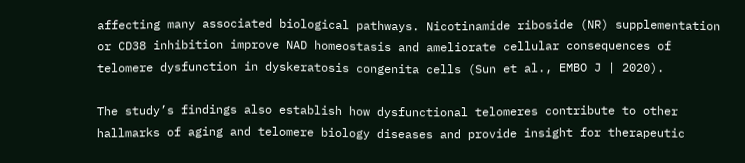affecting many associated biological pathways. Nicotinamide riboside (NR) supplementation or CD38 inhibition improve NAD homeostasis and ameliorate cellular consequences of telomere dysfunction in dyskeratosis congenita cells (Sun et al., EMBO J | 2020).

The study’s findings also establish how dysfunctional telomeres contribute to other hallmarks of aging and telomere biology diseases and provide insight for therapeutic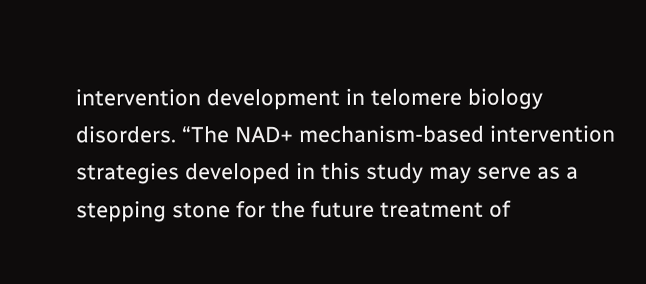intervention development in telomere biology disorders. “The NAD+ mechanism-based intervention strategies developed in this study may serve as a stepping stone for the future treatment of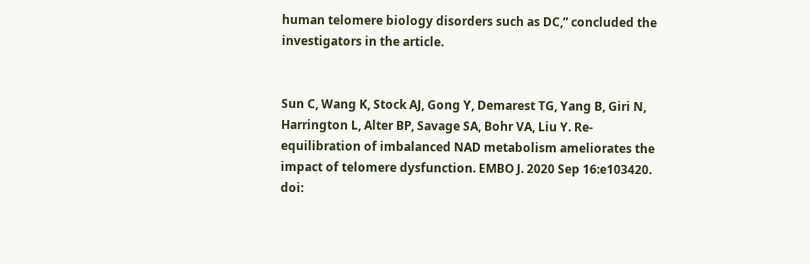human telomere biology disorders such as DC,” concluded the investigators in the article.


Sun C, Wang K, Stock AJ, Gong Y, Demarest TG, Yang B, Giri N, Harrington L, Alter BP, Savage SA, Bohr VA, Liu Y. Re-equilibration of imbalanced NAD metabolism ameliorates the impact of telomere dysfunction. EMBO J. 2020 Sep 16:e103420. doi: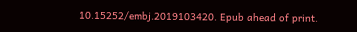10.15252/embj.2019103420. Epub ahead of print.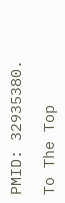PMID: 32935380.

To The Top